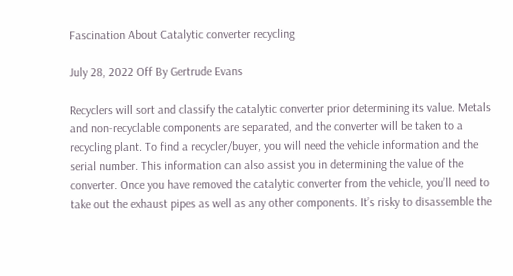Fascination About Catalytic converter recycling

July 28, 2022 Off By Gertrude Evans

Recyclers will sort and classify the catalytic converter prior determining its value. Metals and non-recyclable components are separated, and the converter will be taken to a recycling plant. To find a recycler/buyer, you will need the vehicle information and the serial number. This information can also assist you in determining the value of the converter. Once you have removed the catalytic converter from the vehicle, you’ll need to take out the exhaust pipes as well as any other components. It’s risky to disassemble the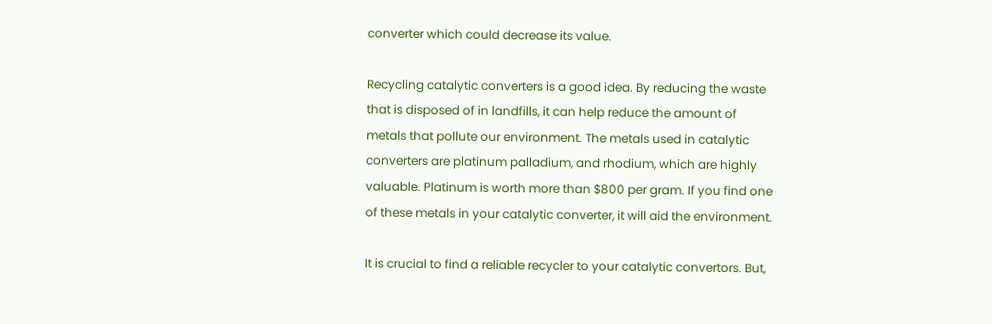converter which could decrease its value.

Recycling catalytic converters is a good idea. By reducing the waste that is disposed of in landfills, it can help reduce the amount of metals that pollute our environment. The metals used in catalytic converters are platinum palladium, and rhodium, which are highly valuable. Platinum is worth more than $800 per gram. If you find one of these metals in your catalytic converter, it will aid the environment.

It is crucial to find a reliable recycler to your catalytic convertors. But,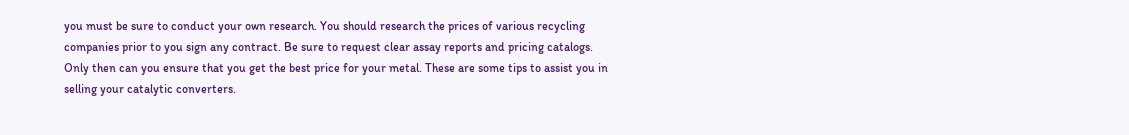you must be sure to conduct your own research. You should research the prices of various recycling companies prior to you sign any contract. Be sure to request clear assay reports and pricing catalogs. Only then can you ensure that you get the best price for your metal. These are some tips to assist you in selling your catalytic converters.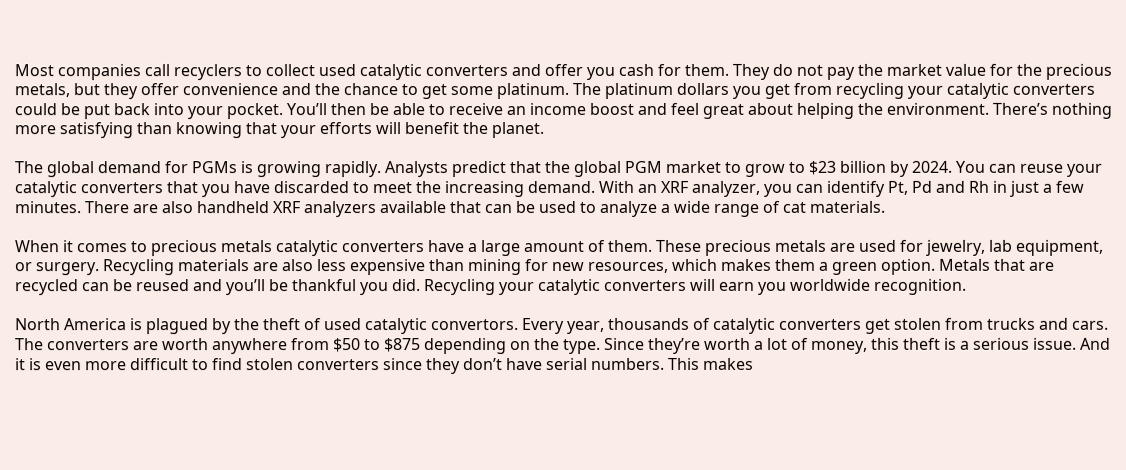Most companies call recyclers to collect used catalytic converters and offer you cash for them. They do not pay the market value for the precious metals, but they offer convenience and the chance to get some platinum. The platinum dollars you get from recycling your catalytic converters could be put back into your pocket. You’ll then be able to receive an income boost and feel great about helping the environment. There’s nothing more satisfying than knowing that your efforts will benefit the planet.

The global demand for PGMs is growing rapidly. Analysts predict that the global PGM market to grow to $23 billion by 2024. You can reuse your catalytic converters that you have discarded to meet the increasing demand. With an XRF analyzer, you can identify Pt, Pd and Rh in just a few minutes. There are also handheld XRF analyzers available that can be used to analyze a wide range of cat materials.

When it comes to precious metals catalytic converters have a large amount of them. These precious metals are used for jewelry, lab equipment, or surgery. Recycling materials are also less expensive than mining for new resources, which makes them a green option. Metals that are recycled can be reused and you’ll be thankful you did. Recycling your catalytic converters will earn you worldwide recognition.

North America is plagued by the theft of used catalytic convertors. Every year, thousands of catalytic converters get stolen from trucks and cars. The converters are worth anywhere from $50 to $875 depending on the type. Since they’re worth a lot of money, this theft is a serious issue. And it is even more difficult to find stolen converters since they don’t have serial numbers. This makes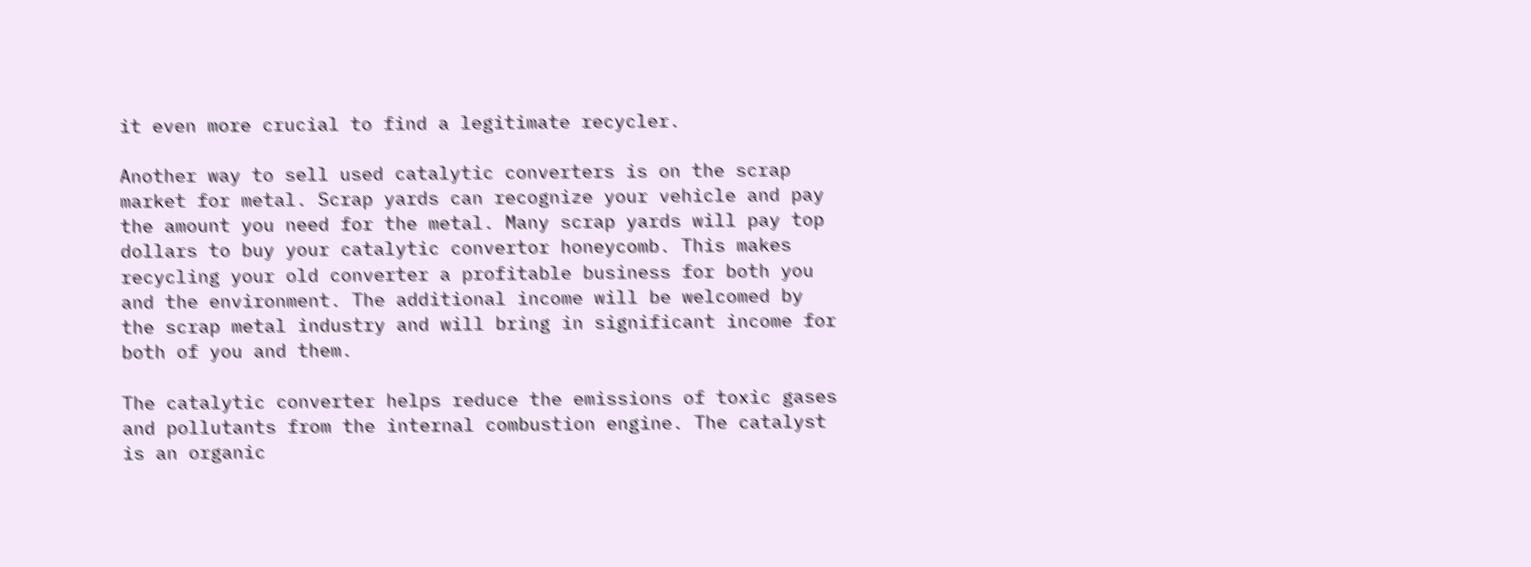it even more crucial to find a legitimate recycler.

Another way to sell used catalytic converters is on the scrap market for metal. Scrap yards can recognize your vehicle and pay the amount you need for the metal. Many scrap yards will pay top dollars to buy your catalytic convertor honeycomb. This makes recycling your old converter a profitable business for both you and the environment. The additional income will be welcomed by the scrap metal industry and will bring in significant income for both of you and them.

The catalytic converter helps reduce the emissions of toxic gases and pollutants from the internal combustion engine. The catalyst is an organic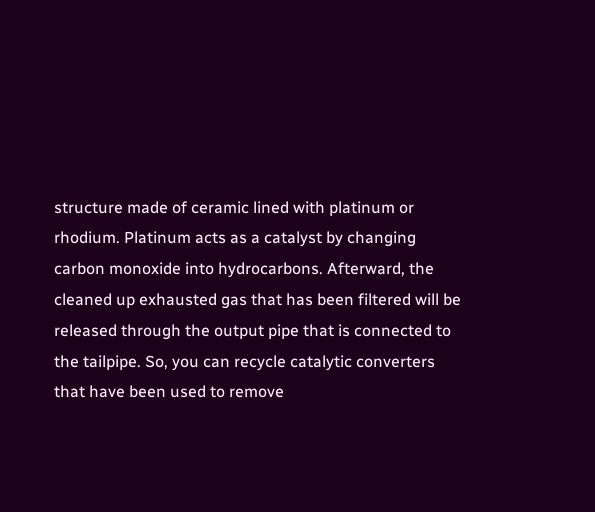structure made of ceramic lined with platinum or rhodium. Platinum acts as a catalyst by changing carbon monoxide into hydrocarbons. Afterward, the cleaned up exhausted gas that has been filtered will be released through the output pipe that is connected to the tailpipe. So, you can recycle catalytic converters that have been used to remove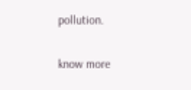pollution.

know more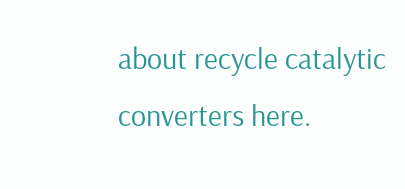about recycle catalytic converters here.